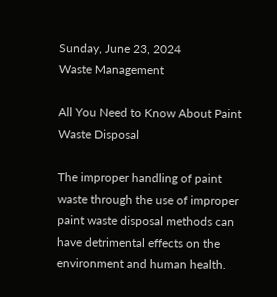Sunday, June 23, 2024
Waste Management

All You Need to Know About Paint Waste Disposal

The improper handling of paint waste through the use of improper paint waste disposal methods can have detrimental effects on the environment and human health.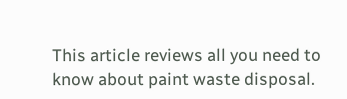This article reviews all you need to know about paint waste disposal.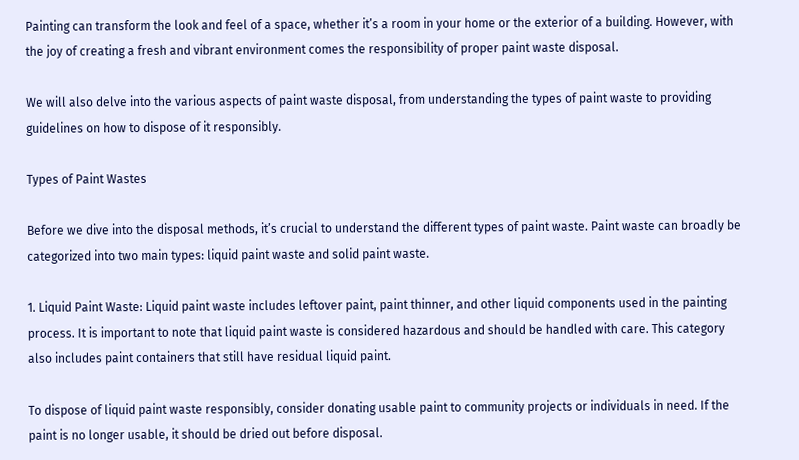Painting can transform the look and feel of a space, whether it’s a room in your home or the exterior of a building. However, with the joy of creating a fresh and vibrant environment comes the responsibility of proper paint waste disposal.

We will also delve into the various aspects of paint waste disposal, from understanding the types of paint waste to providing guidelines on how to dispose of it responsibly.

Types of Paint Wastes

Before we dive into the disposal methods, it’s crucial to understand the different types of paint waste. Paint waste can broadly be categorized into two main types: liquid paint waste and solid paint waste.

1. Liquid Paint Waste: Liquid paint waste includes leftover paint, paint thinner, and other liquid components used in the painting process. It is important to note that liquid paint waste is considered hazardous and should be handled with care. This category also includes paint containers that still have residual liquid paint.

To dispose of liquid paint waste responsibly, consider donating usable paint to community projects or individuals in need. If the paint is no longer usable, it should be dried out before disposal.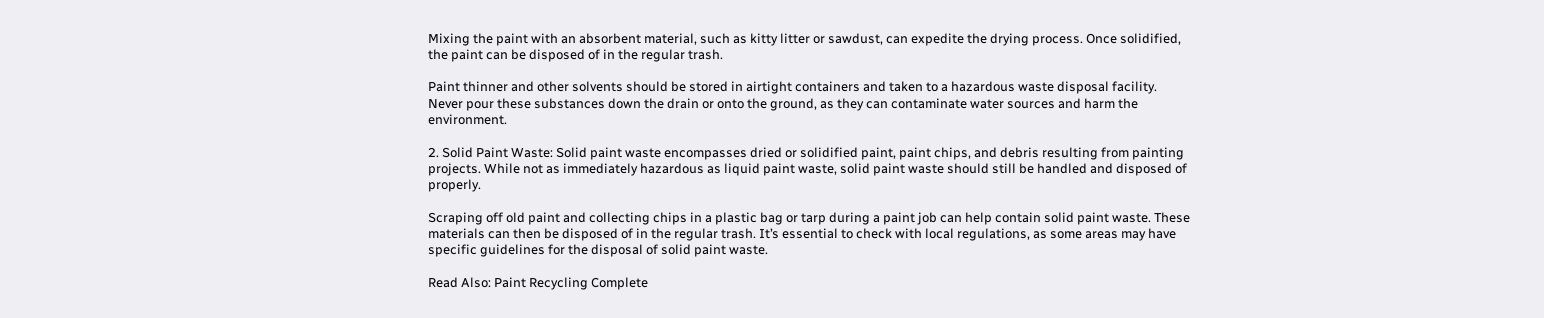Mixing the paint with an absorbent material, such as kitty litter or sawdust, can expedite the drying process. Once solidified, the paint can be disposed of in the regular trash.

Paint thinner and other solvents should be stored in airtight containers and taken to a hazardous waste disposal facility. Never pour these substances down the drain or onto the ground, as they can contaminate water sources and harm the environment.

2. Solid Paint Waste: Solid paint waste encompasses dried or solidified paint, paint chips, and debris resulting from painting projects. While not as immediately hazardous as liquid paint waste, solid paint waste should still be handled and disposed of properly.

Scraping off old paint and collecting chips in a plastic bag or tarp during a paint job can help contain solid paint waste. These materials can then be disposed of in the regular trash. It’s essential to check with local regulations, as some areas may have specific guidelines for the disposal of solid paint waste.

Read Also: Paint Recycling Complete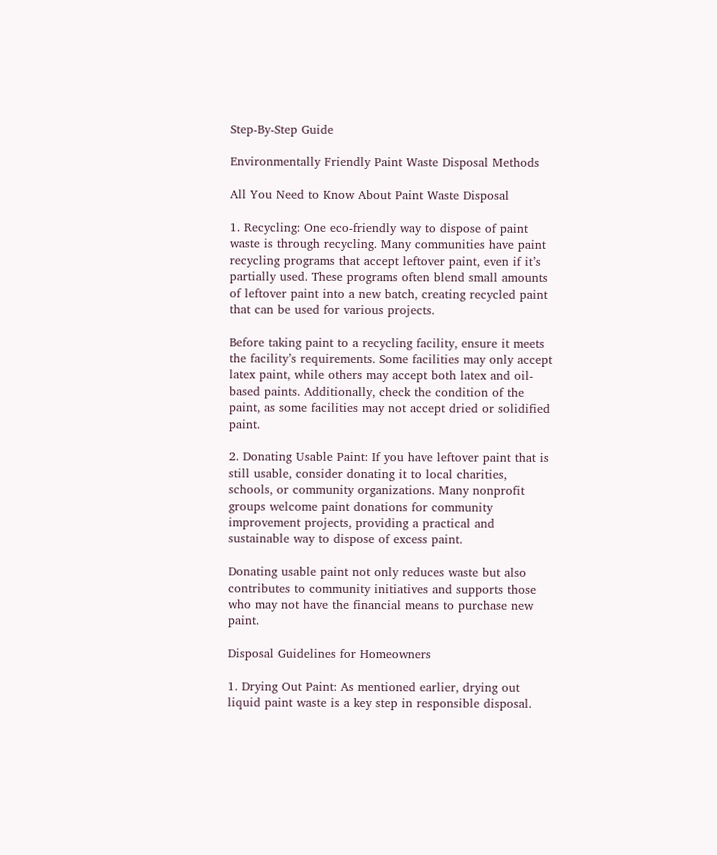Step-By-Step Guide

Environmentally Friendly Paint Waste Disposal Methods

All You Need to Know About Paint Waste Disposal

1. Recycling: One eco-friendly way to dispose of paint waste is through recycling. Many communities have paint recycling programs that accept leftover paint, even if it’s partially used. These programs often blend small amounts of leftover paint into a new batch, creating recycled paint that can be used for various projects.

Before taking paint to a recycling facility, ensure it meets the facility’s requirements. Some facilities may only accept latex paint, while others may accept both latex and oil-based paints. Additionally, check the condition of the paint, as some facilities may not accept dried or solidified paint.

2. Donating Usable Paint: If you have leftover paint that is still usable, consider donating it to local charities, schools, or community organizations. Many nonprofit groups welcome paint donations for community improvement projects, providing a practical and sustainable way to dispose of excess paint.

Donating usable paint not only reduces waste but also contributes to community initiatives and supports those who may not have the financial means to purchase new paint.

Disposal Guidelines for Homeowners

1. Drying Out Paint: As mentioned earlier, drying out liquid paint waste is a key step in responsible disposal.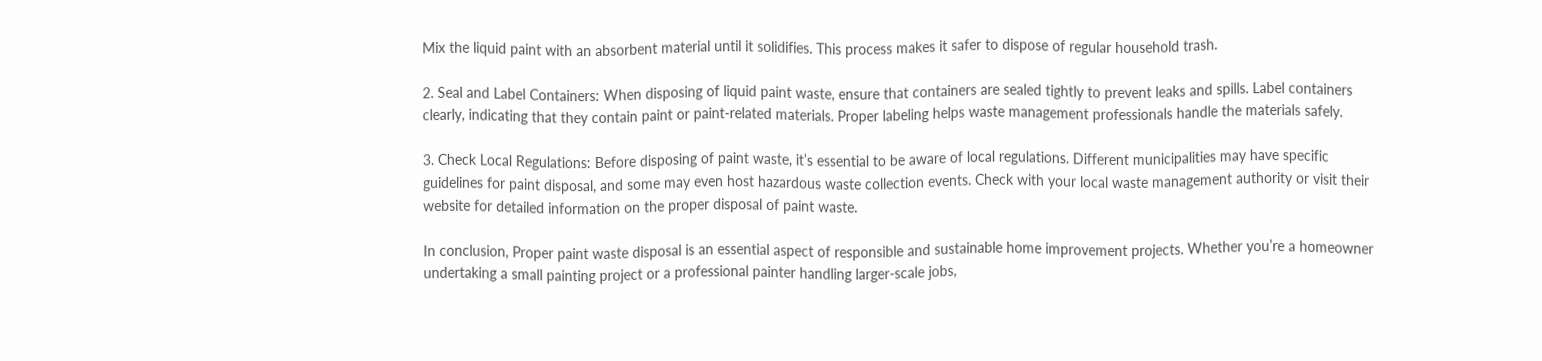Mix the liquid paint with an absorbent material until it solidifies. This process makes it safer to dispose of regular household trash.

2. Seal and Label Containers: When disposing of liquid paint waste, ensure that containers are sealed tightly to prevent leaks and spills. Label containers clearly, indicating that they contain paint or paint-related materials. Proper labeling helps waste management professionals handle the materials safely.

3. Check Local Regulations: Before disposing of paint waste, it’s essential to be aware of local regulations. Different municipalities may have specific guidelines for paint disposal, and some may even host hazardous waste collection events. Check with your local waste management authority or visit their website for detailed information on the proper disposal of paint waste.

In conclusion, Proper paint waste disposal is an essential aspect of responsible and sustainable home improvement projects. Whether you’re a homeowner undertaking a small painting project or a professional painter handling larger-scale jobs,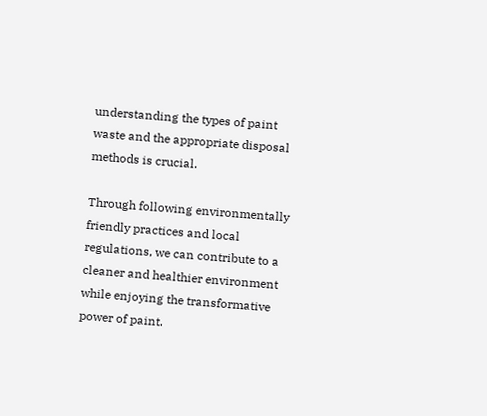understanding the types of paint waste and the appropriate disposal methods is crucial.

Through following environmentally friendly practices and local regulations, we can contribute to a cleaner and healthier environment while enjoying the transformative power of paint.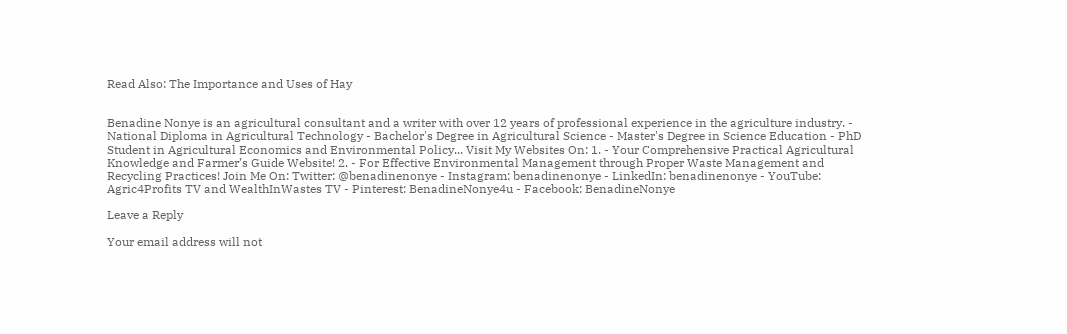Read Also: The Importance and Uses of Hay


Benadine Nonye is an agricultural consultant and a writer with over 12 years of professional experience in the agriculture industry. - National Diploma in Agricultural Technology - Bachelor's Degree in Agricultural Science - Master's Degree in Science Education - PhD Student in Agricultural Economics and Environmental Policy... Visit My Websites On: 1. - Your Comprehensive Practical Agricultural Knowledge and Farmer’s Guide Website! 2. - For Effective Environmental Management through Proper Waste Management and Recycling Practices! Join Me On: Twitter: @benadinenonye - Instagram: benadinenonye - LinkedIn: benadinenonye - YouTube: Agric4Profits TV and WealthInWastes TV - Pinterest: BenadineNonye4u - Facebook: BenadineNonye

Leave a Reply

Your email address will not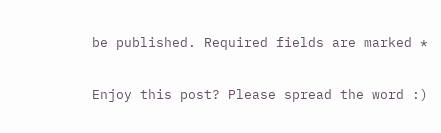be published. Required fields are marked *


Enjoy this post? Please spread the word :)